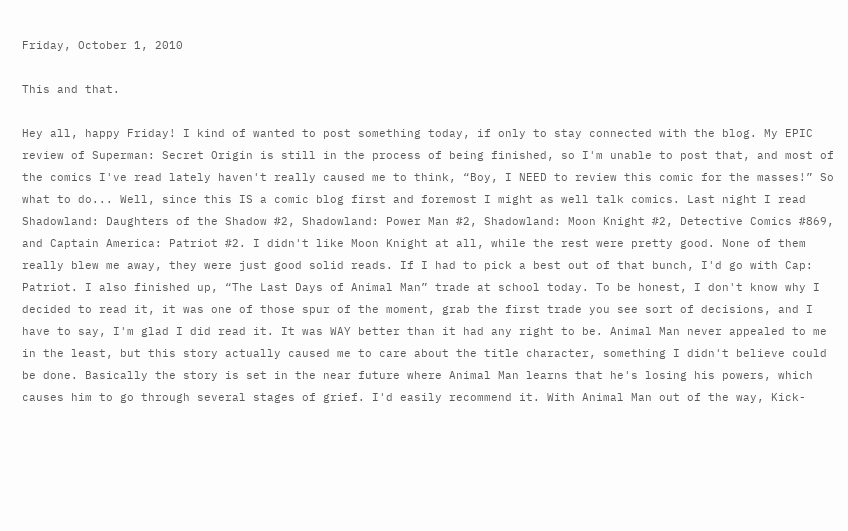Friday, October 1, 2010

This and that.

Hey all, happy Friday! I kind of wanted to post something today, if only to stay connected with the blog. My EPIC review of Superman: Secret Origin is still in the process of being finished, so I'm unable to post that, and most of the comics I've read lately haven't really caused me to think, “Boy, I NEED to review this comic for the masses!” So what to do... Well, since this IS a comic blog first and foremost I might as well talk comics. Last night I read Shadowland: Daughters of the Shadow #2, Shadowland: Power Man #2, Shadowland: Moon Knight #2, Detective Comics #869, and Captain America: Patriot #2. I didn't like Moon Knight at all, while the rest were pretty good. None of them really blew me away, they were just good solid reads. If I had to pick a best out of that bunch, I'd go with Cap: Patriot. I also finished up, “The Last Days of Animal Man” trade at school today. To be honest, I don't know why I decided to read it, it was one of those spur of the moment, grab the first trade you see sort of decisions, and I have to say, I'm glad I did read it. It was WAY better than it had any right to be. Animal Man never appealed to me in the least, but this story actually caused me to care about the title character, something I didn't believe could be done. Basically the story is set in the near future where Animal Man learns that he's losing his powers, which causes him to go through several stages of grief. I'd easily recommend it. With Animal Man out of the way, Kick-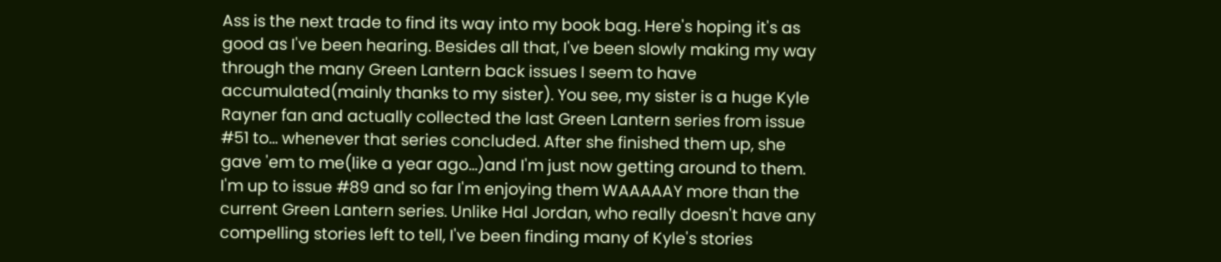Ass is the next trade to find its way into my book bag. Here's hoping it's as good as I've been hearing. Besides all that, I've been slowly making my way through the many Green Lantern back issues I seem to have accumulated(mainly thanks to my sister). You see, my sister is a huge Kyle Rayner fan and actually collected the last Green Lantern series from issue #51 to... whenever that series concluded. After she finished them up, she gave 'em to me(like a year ago...)and I'm just now getting around to them. I'm up to issue #89 and so far I'm enjoying them WAAAAAY more than the current Green Lantern series. Unlike Hal Jordan, who really doesn't have any compelling stories left to tell, I've been finding many of Kyle's stories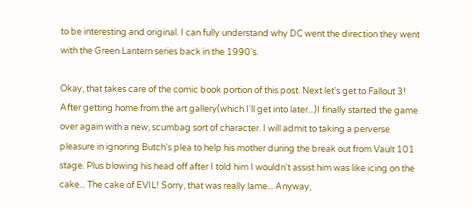to be interesting and original. I can fully understand why DC went the direction they went with the Green Lantern series back in the 1990's.

Okay, that takes care of the comic book portion of this post. Next let's get to Fallout 3! After getting home from the art gallery(which I'll get into later...)I finally started the game over again with a new, scumbag sort of character. I will admit to taking a perverse pleasure in ignoring Butch's plea to help his mother during the break out from Vault 101 stage. Plus blowing his head off after I told him I wouldn't assist him was like icing on the cake... The cake of EVIL! Sorry, that was really lame... Anyway,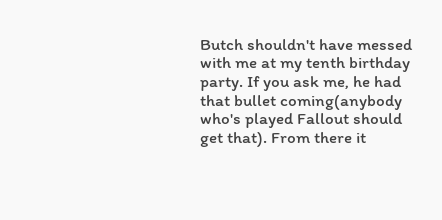Butch shouldn't have messed with me at my tenth birthday party. If you ask me, he had that bullet coming(anybody who's played Fallout should get that). From there it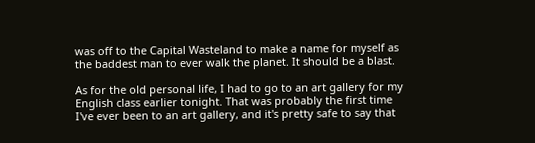was off to the Capital Wasteland to make a name for myself as the baddest man to ever walk the planet. It should be a blast.

As for the old personal life, I had to go to an art gallery for my English class earlier tonight. That was probably the first time I've ever been to an art gallery, and it's pretty safe to say that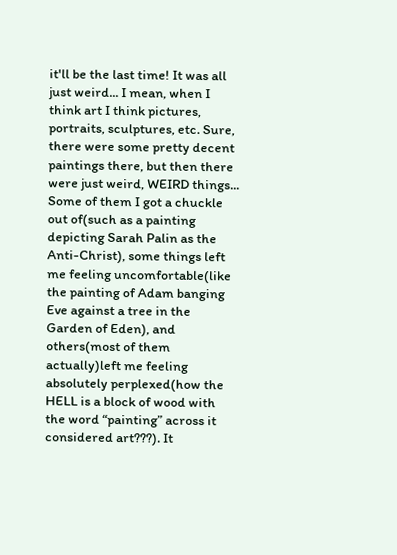it'll be the last time! It was all just weird... I mean, when I think art I think pictures, portraits, sculptures, etc. Sure, there were some pretty decent paintings there, but then there were just weird, WEIRD things... Some of them I got a chuckle out of(such as a painting depicting Sarah Palin as the Anti-Christ), some things left me feeling uncomfortable(like the painting of Adam banging Eve against a tree in the Garden of Eden), and others(most of them actually)left me feeling absolutely perplexed(how the HELL is a block of wood with the word “painting” across it considered art???). It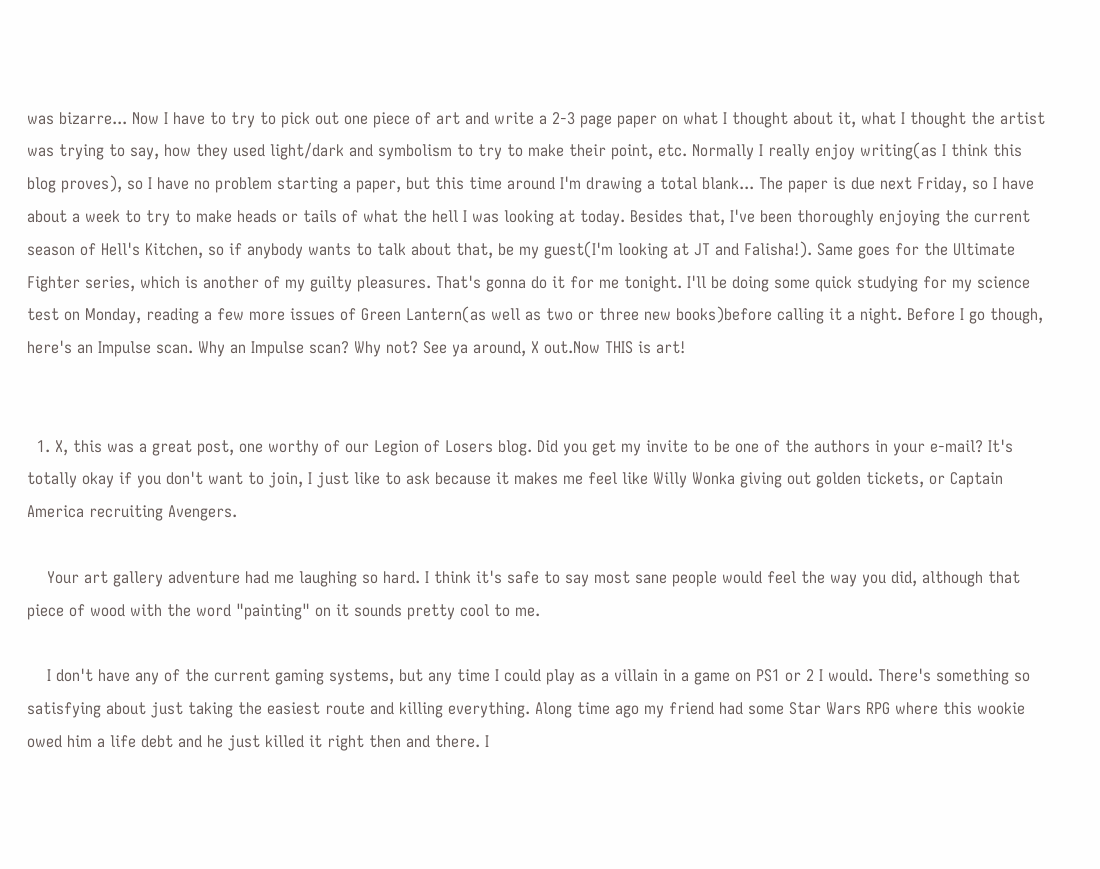was bizarre... Now I have to try to pick out one piece of art and write a 2-3 page paper on what I thought about it, what I thought the artist was trying to say, how they used light/dark and symbolism to try to make their point, etc. Normally I really enjoy writing(as I think this blog proves), so I have no problem starting a paper, but this time around I'm drawing a total blank... The paper is due next Friday, so I have about a week to try to make heads or tails of what the hell I was looking at today. Besides that, I've been thoroughly enjoying the current season of Hell's Kitchen, so if anybody wants to talk about that, be my guest(I'm looking at JT and Falisha!). Same goes for the Ultimate Fighter series, which is another of my guilty pleasures. That's gonna do it for me tonight. I'll be doing some quick studying for my science test on Monday, reading a few more issues of Green Lantern(as well as two or three new books)before calling it a night. Before I go though, here's an Impulse scan. Why an Impulse scan? Why not? See ya around, X out.Now THIS is art!


  1. X, this was a great post, one worthy of our Legion of Losers blog. Did you get my invite to be one of the authors in your e-mail? It's totally okay if you don't want to join, I just like to ask because it makes me feel like Willy Wonka giving out golden tickets, or Captain America recruiting Avengers.

    Your art gallery adventure had me laughing so hard. I think it's safe to say most sane people would feel the way you did, although that piece of wood with the word "painting" on it sounds pretty cool to me.

    I don't have any of the current gaming systems, but any time I could play as a villain in a game on PS1 or 2 I would. There's something so satisfying about just taking the easiest route and killing everything. Along time ago my friend had some Star Wars RPG where this wookie owed him a life debt and he just killed it right then and there. I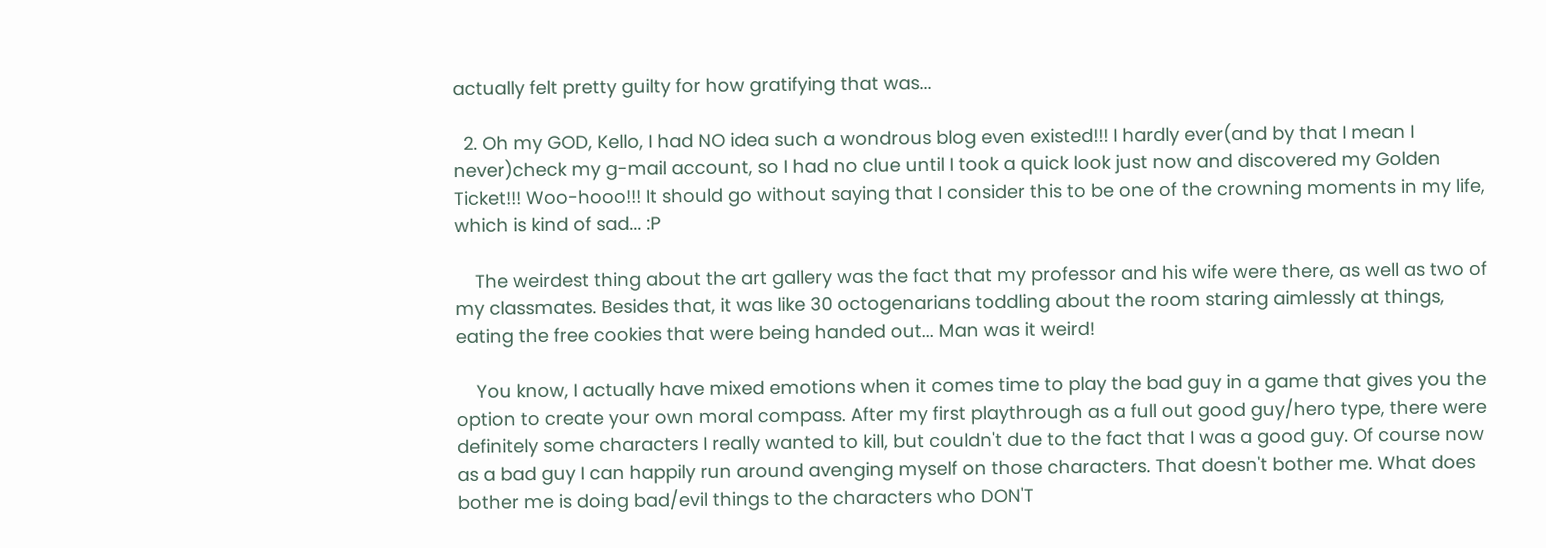actually felt pretty guilty for how gratifying that was...

  2. Oh my GOD, Kello, I had NO idea such a wondrous blog even existed!!! I hardly ever(and by that I mean I never)check my g-mail account, so I had no clue until I took a quick look just now and discovered my Golden Ticket!!! Woo-hooo!!! It should go without saying that I consider this to be one of the crowning moments in my life, which is kind of sad... :P

    The weirdest thing about the art gallery was the fact that my professor and his wife were there, as well as two of my classmates. Besides that, it was like 30 octogenarians toddling about the room staring aimlessly at things, eating the free cookies that were being handed out... Man was it weird!

    You know, I actually have mixed emotions when it comes time to play the bad guy in a game that gives you the option to create your own moral compass. After my first playthrough as a full out good guy/hero type, there were definitely some characters I really wanted to kill, but couldn't due to the fact that I was a good guy. Of course now as a bad guy I can happily run around avenging myself on those characters. That doesn't bother me. What does bother me is doing bad/evil things to the characters who DON'T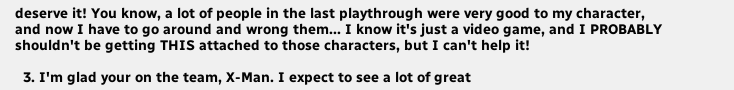deserve it! You know, a lot of people in the last playthrough were very good to my character, and now I have to go around and wrong them... I know it's just a video game, and I PROBABLY shouldn't be getting THIS attached to those characters, but I can't help it!

  3. I'm glad your on the team, X-Man. I expect to see a lot of great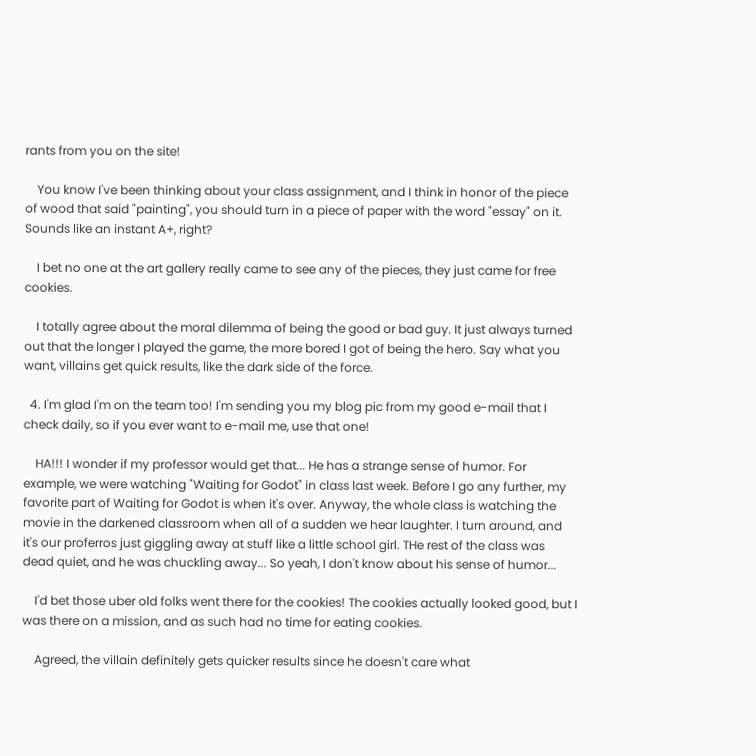rants from you on the site!

    You know I've been thinking about your class assignment, and I think in honor of the piece of wood that said "painting", you should turn in a piece of paper with the word "essay" on it. Sounds like an instant A+, right?

    I bet no one at the art gallery really came to see any of the pieces, they just came for free cookies.

    I totally agree about the moral dilemma of being the good or bad guy. It just always turned out that the longer I played the game, the more bored I got of being the hero. Say what you want, villains get quick results, like the dark side of the force.

  4. I'm glad I'm on the team too! I'm sending you my blog pic from my good e-mail that I check daily, so if you ever want to e-mail me, use that one!

    HA!!! I wonder if my professor would get that... He has a strange sense of humor. For example, we were watching "Waiting for Godot" in class last week. Before I go any further, my favorite part of Waiting for Godot is when it's over. Anyway, the whole class is watching the movie in the darkened classroom when all of a sudden we hear laughter. I turn around, and it's our proferros just giggling away at stuff like a little school girl. THe rest of the class was dead quiet, and he was chuckling away... So yeah, I don't know about his sense of humor...

    I'd bet those uber old folks went there for the cookies! The cookies actually looked good, but I was there on a mission, and as such had no time for eating cookies.

    Agreed, the villain definitely gets quicker results since he doesn't care what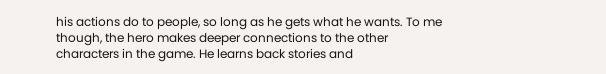his actions do to people, so long as he gets what he wants. To me though, the hero makes deeper connections to the other characters in the game. He learns back stories and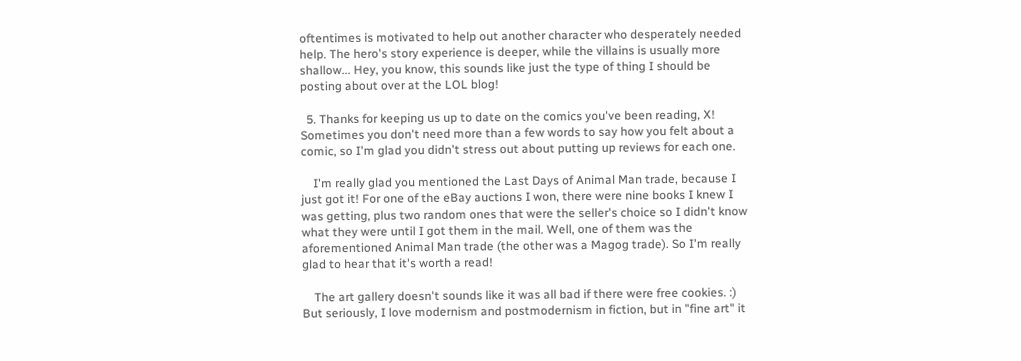oftentimes is motivated to help out another character who desperately needed help. The hero's story experience is deeper, while the villains is usually more shallow... Hey, you know, this sounds like just the type of thing I should be posting about over at the LOL blog!

  5. Thanks for keeping us up to date on the comics you've been reading, X! Sometimes you don't need more than a few words to say how you felt about a comic, so I'm glad you didn't stress out about putting up reviews for each one.

    I'm really glad you mentioned the Last Days of Animal Man trade, because I just got it! For one of the eBay auctions I won, there were nine books I knew I was getting, plus two random ones that were the seller's choice so I didn't know what they were until I got them in the mail. Well, one of them was the aforementioned Animal Man trade (the other was a Magog trade). So I'm really glad to hear that it's worth a read!

    The art gallery doesn't sounds like it was all bad if there were free cookies. :) But seriously, I love modernism and postmodernism in fiction, but in "fine art" it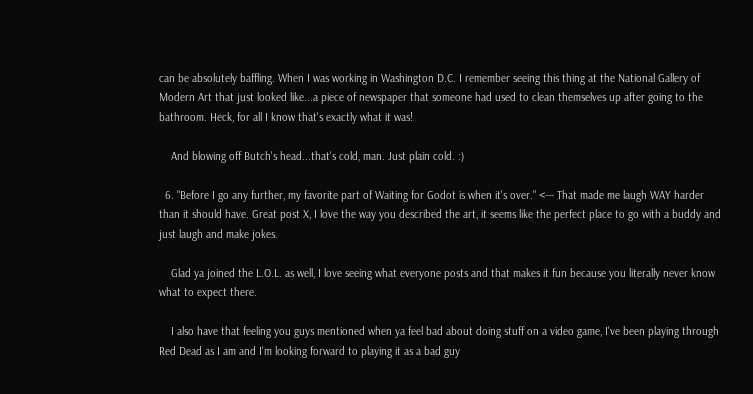can be absolutely baffling. When I was working in Washington D.C. I remember seeing this thing at the National Gallery of Modern Art that just looked like...a piece of newspaper that someone had used to clean themselves up after going to the bathroom. Heck, for all I know that's exactly what it was!

    And blowing off Butch's head...that's cold, man. Just plain cold. :)

  6. "Before I go any further, my favorite part of Waiting for Godot is when it's over." <--- That made me laugh WAY harder than it should have. Great post X, I love the way you described the art, it seems like the perfect place to go with a buddy and just laugh and make jokes.

    Glad ya joined the L.O.L. as well, I love seeing what everyone posts and that makes it fun because you literally never know what to expect there.

    I also have that feeling you guys mentioned when ya feel bad about doing stuff on a video game, I've been playing through Red Dead as I am and I'm looking forward to playing it as a bad guy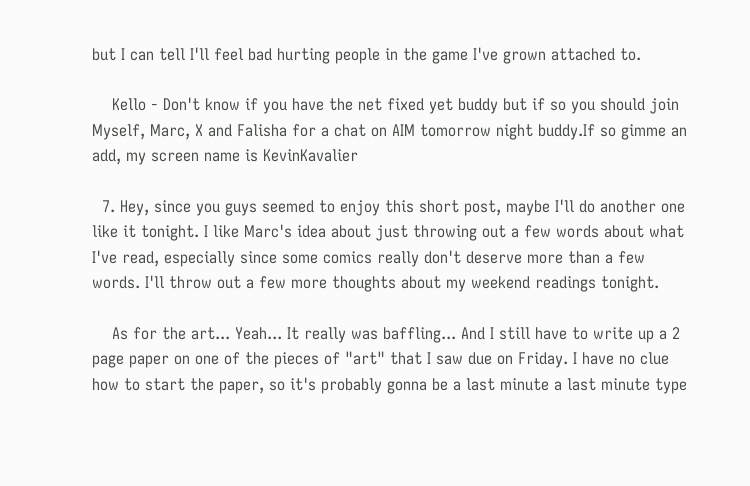but I can tell I'll feel bad hurting people in the game I've grown attached to.

    Kello - Don't know if you have the net fixed yet buddy but if so you should join Myself, Marc, X and Falisha for a chat on AIM tomorrow night buddy.If so gimme an add, my screen name is KevinKavalier

  7. Hey, since you guys seemed to enjoy this short post, maybe I'll do another one like it tonight. I like Marc's idea about just throwing out a few words about what I've read, especially since some comics really don't deserve more than a few words. I'll throw out a few more thoughts about my weekend readings tonight.

    As for the art... Yeah... It really was baffling... And I still have to write up a 2 page paper on one of the pieces of "art" that I saw due on Friday. I have no clue how to start the paper, so it's probably gonna be a last minute a last minute type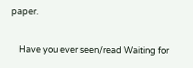paper.

    Have you ever seen/read Waiting for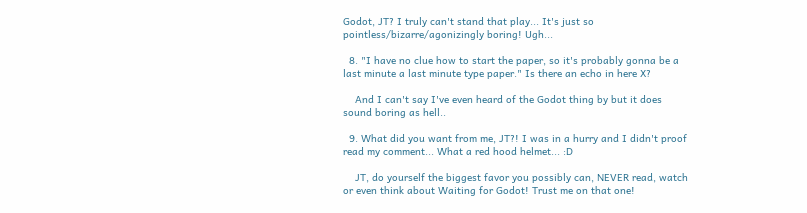Godot, JT? I truly can't stand that play... It's just so pointless/bizarre/agonizingly boring! Ugh...

  8. "I have no clue how to start the paper, so it's probably gonna be a last minute a last minute type paper." Is there an echo in here X?

    And I can't say I've even heard of the Godot thing by but it does sound boring as hell..

  9. What did you want from me, JT?! I was in a hurry and I didn't proof read my comment... What a red hood helmet... :D

    JT, do yourself the biggest favor you possibly can, NEVER read, watch or even think about Waiting for Godot! Trust me on that one!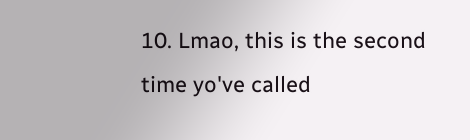10. Lmao, this is the second time yo've called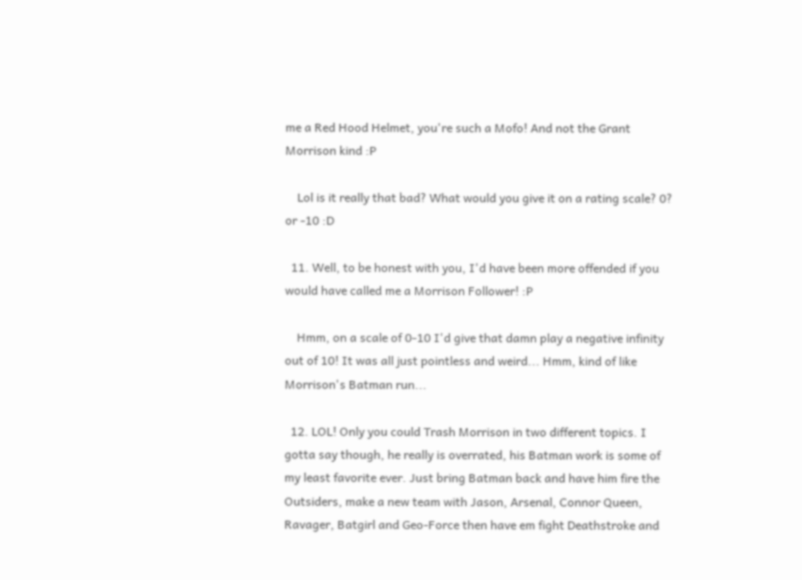me a Red Hood Helmet, you're such a Mofo! And not the Grant Morrison kind :P

    Lol is it really that bad? What would you give it on a rating scale? 0? or -10 :D

  11. Well, to be honest with you, I'd have been more offended if you would have called me a Morrison Follower! :P

    Hmm, on a scale of 0-10 I'd give that damn play a negative infinity out of 10! It was all just pointless and weird... Hmm, kind of like Morrison's Batman run...

  12. LOL! Only you could Trash Morrison in two different topics. I gotta say though, he really is overrated, his Batman work is some of my least favorite ever. Just bring Batman back and have him fire the Outsiders, make a new team with Jason, Arsenal, Connor Queen, Ravager, Batgirl and Geo-Force then have em fight Deathstroke and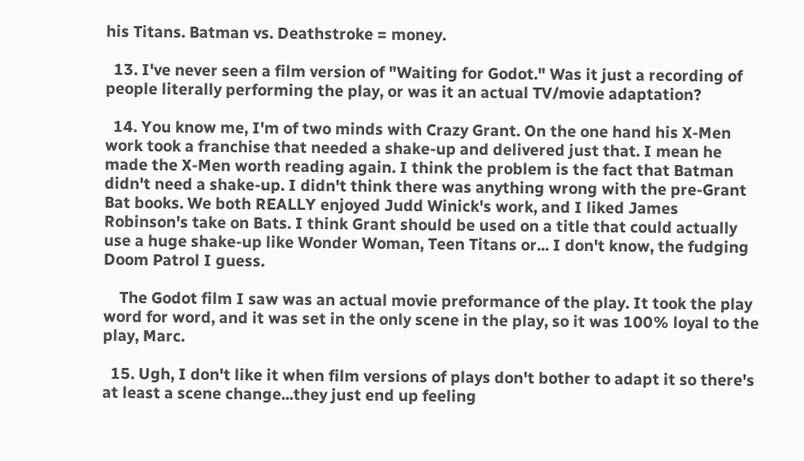his Titans. Batman vs. Deathstroke = money.

  13. I've never seen a film version of "Waiting for Godot." Was it just a recording of people literally performing the play, or was it an actual TV/movie adaptation?

  14. You know me, I'm of two minds with Crazy Grant. On the one hand his X-Men work took a franchise that needed a shake-up and delivered just that. I mean he made the X-Men worth reading again. I think the problem is the fact that Batman didn't need a shake-up. I didn't think there was anything wrong with the pre-Grant Bat books. We both REALLY enjoyed Judd Winick's work, and I liked James Robinson's take on Bats. I think Grant should be used on a title that could actually use a huge shake-up like Wonder Woman, Teen Titans or... I don't know, the fudging Doom Patrol I guess.

    The Godot film I saw was an actual movie preformance of the play. It took the play word for word, and it was set in the only scene in the play, so it was 100% loyal to the play, Marc.

  15. Ugh, I don't like it when film versions of plays don't bother to adapt it so there's at least a scene change...they just end up feeling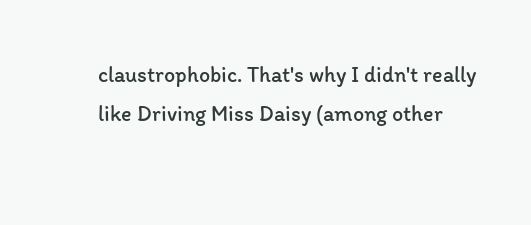claustrophobic. That's why I didn't really like Driving Miss Daisy (among other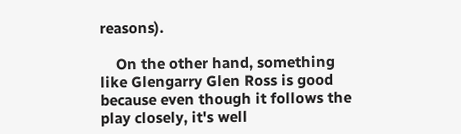reasons).

    On the other hand, something like Glengarry Glen Ross is good because even though it follows the play closely, it's well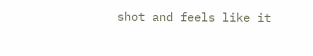shot and feels like it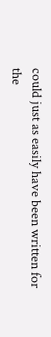could just as easily have been written for the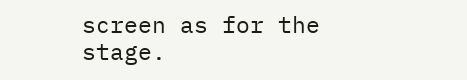screen as for the stage.